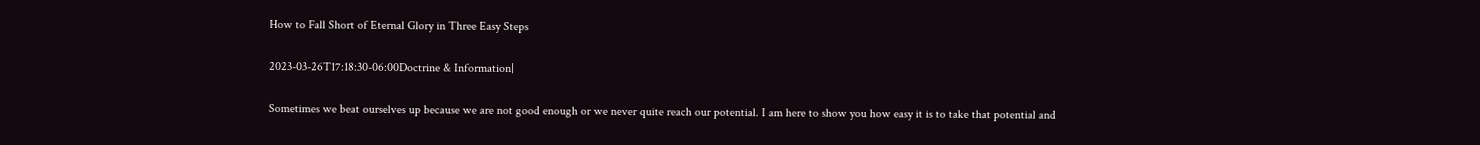How to Fall Short of Eternal Glory in Three Easy Steps

2023-03-26T17:18:30-06:00Doctrine & Information|

Sometimes we beat ourselves up because we are not good enough or we never quite reach our potential. I am here to show you how easy it is to take that potential and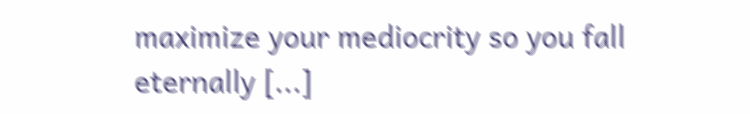maximize your mediocrity so you fall eternally [...]